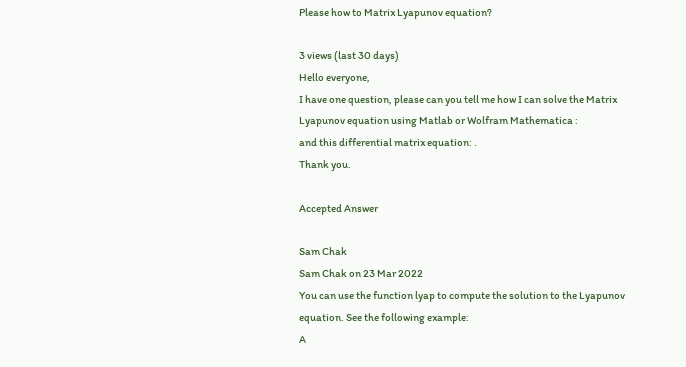Please how to Matrix Lyapunov equation?

3 views (last 30 days)
Hello everyone,
I have one question, please can you tell me how I can solve the Matrix Lyapunov equation using Matlab or Wolfram Mathematica :
and this differential matrix equation: .
Thank you.

Accepted Answer

Sam Chak
Sam Chak on 23 Mar 2022
You can use the function lyap to compute the solution to the Lyapunov equation. See the following example:
A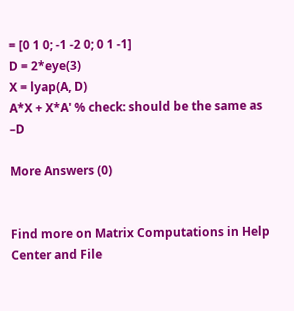= [0 1 0; -1 -2 0; 0 1 -1]
D = 2*eye(3)
X = lyap(A, D)
A*X + X*A' % check: should be the same as –D

More Answers (0)


Find more on Matrix Computations in Help Center and File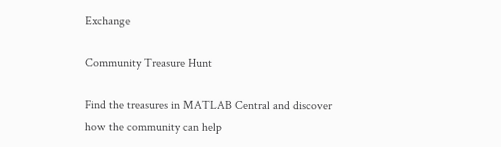Exchange

Community Treasure Hunt

Find the treasures in MATLAB Central and discover how the community can help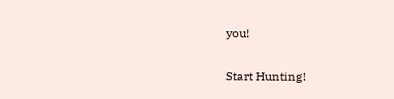you!

Start Hunting!